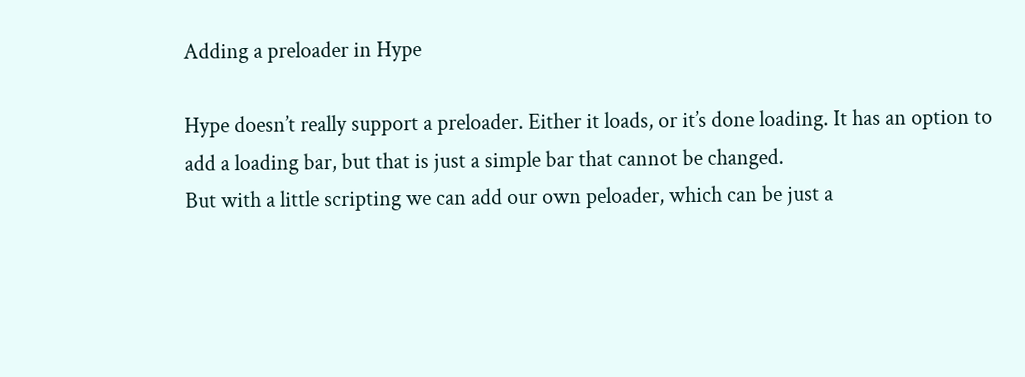Adding a preloader in Hype

Hype doesn’t really support a preloader. Either it loads, or it’s done loading. It has an option to add a loading bar, but that is just a simple bar that cannot be changed.
But with a little scripting we can add our own peloader, which can be just a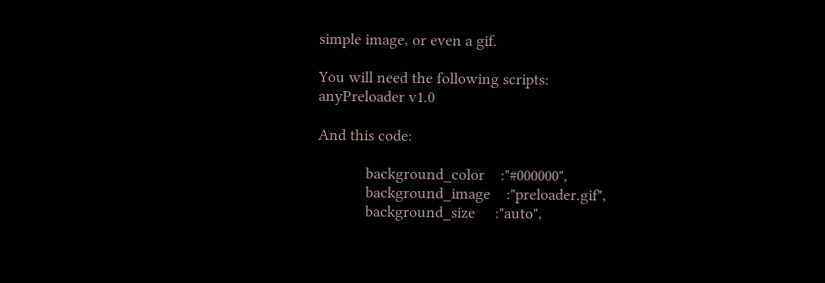simple image, or even a gif.

You will need the following scripts:
anyPreloader v1.0

And this code:

            background_color    :"#000000",
            background_image    :"preloader.gif",
            background_size     :"auto",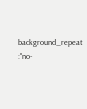background_repeat   :"no-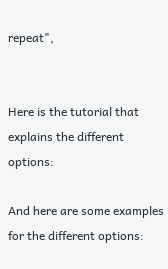repeat",


Here is the tutorial that explains the different options:

And here are some examples for the different options: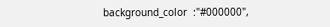background_color  :"#000000",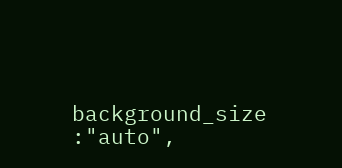background_size   :"auto",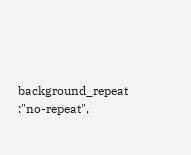background_repeat :"no-repeat",